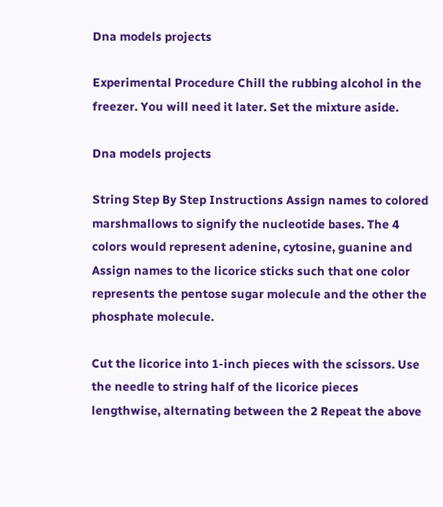Dna models projects

Experimental Procedure Chill the rubbing alcohol in the freezer. You will need it later. Set the mixture aside.

Dna models projects

String Step By Step Instructions Assign names to colored marshmallows to signify the nucleotide bases. The 4 colors would represent adenine, cytosine, guanine and Assign names to the licorice sticks such that one color represents the pentose sugar molecule and the other the phosphate molecule.

Cut the licorice into 1-inch pieces with the scissors. Use the needle to string half of the licorice pieces lengthwise, alternating between the 2 Repeat the above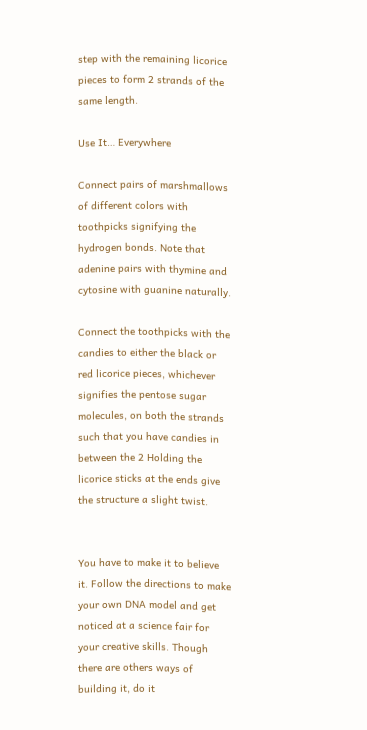step with the remaining licorice pieces to form 2 strands of the same length.

Use It… Everywhere

Connect pairs of marshmallows of different colors with toothpicks signifying the hydrogen bonds. Note that adenine pairs with thymine and cytosine with guanine naturally.

Connect the toothpicks with the candies to either the black or red licorice pieces, whichever signifies the pentose sugar molecules, on both the strands such that you have candies in between the 2 Holding the licorice sticks at the ends give the structure a slight twist.


You have to make it to believe it. Follow the directions to make your own DNA model and get noticed at a science fair for your creative skills. Though there are others ways of building it, do it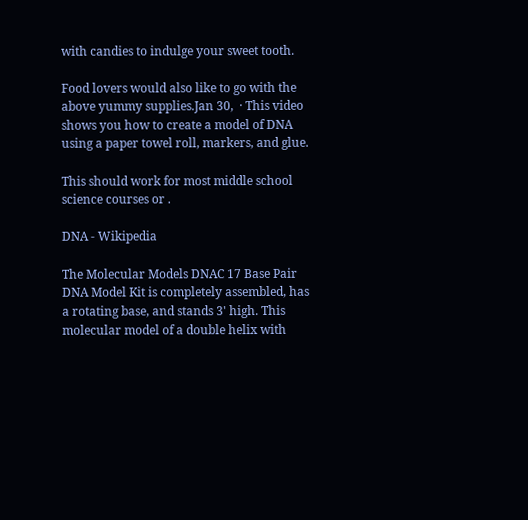with candies to indulge your sweet tooth.

Food lovers would also like to go with the above yummy supplies.Jan 30,  · This video shows you how to create a model of DNA using a paper towel roll, markers, and glue.

This should work for most middle school science courses or .

DNA - Wikipedia

The Molecular Models DNAC 17 Base Pair DNA Model Kit is completely assembled, has a rotating base, and stands 3' high. This molecular model of a double helix with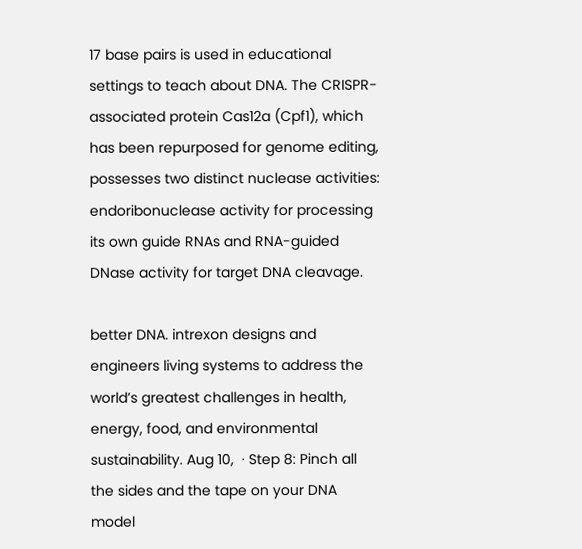17 base pairs is used in educational settings to teach about DNA. The CRISPR-associated protein Cas12a (Cpf1), which has been repurposed for genome editing, possesses two distinct nuclease activities: endoribonuclease activity for processing its own guide RNAs and RNA-guided DNase activity for target DNA cleavage.

better DNA. intrexon designs and engineers living systems to address the world’s greatest challenges in health, energy, food, and environmental sustainability. Aug 10,  · Step 8: Pinch all the sides and the tape on your DNA model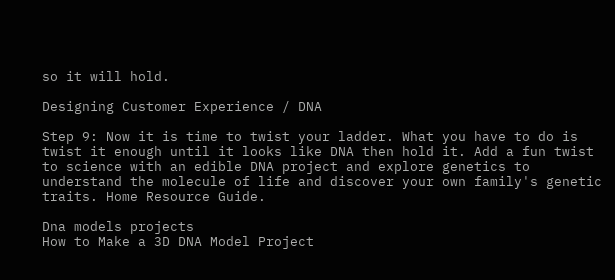so it will hold.

Designing Customer Experience / DNA

Step 9: Now it is time to twist your ladder. What you have to do is twist it enough until it looks like DNA then hold it. Add a fun twist to science with an edible DNA project and explore genetics to understand the molecule of life and discover your own family's genetic traits. Home Resource Guide.

Dna models projects
How to Make a 3D DNA Model Project